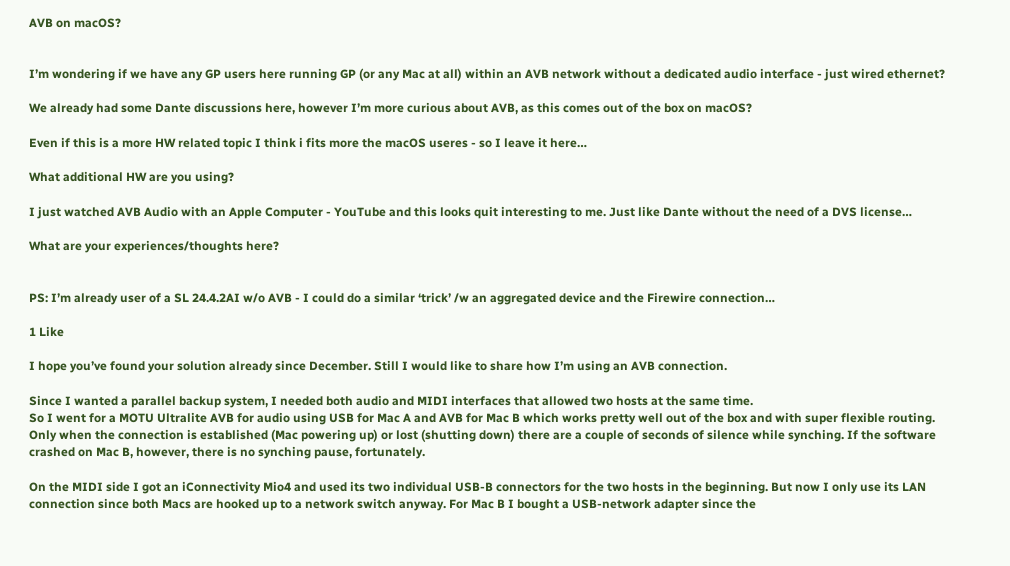AVB on macOS?


I’m wondering if we have any GP users here running GP (or any Mac at all) within an AVB network without a dedicated audio interface - just wired ethernet?

We already had some Dante discussions here, however I’m more curious about AVB, as this comes out of the box on macOS?

Even if this is a more HW related topic I think i fits more the macOS useres - so I leave it here…

What additional HW are you using?

I just watched AVB Audio with an Apple Computer - YouTube and this looks quit interesting to me. Just like Dante without the need of a DVS license…

What are your experiences/thoughts here?


PS: I’m already user of a SL 24.4.2AI w/o AVB - I could do a similar ‘trick’ /w an aggregated device and the Firewire connection…

1 Like

I hope you’ve found your solution already since December. Still I would like to share how I’m using an AVB connection.

Since I wanted a parallel backup system, I needed both audio and MIDI interfaces that allowed two hosts at the same time.
So I went for a MOTU Ultralite AVB for audio using USB for Mac A and AVB for Mac B which works pretty well out of the box and with super flexible routing. Only when the connection is established (Mac powering up) or lost (shutting down) there are a couple of seconds of silence while synching. If the software crashed on Mac B, however, there is no synching pause, fortunately.

On the MIDI side I got an iConnectivity Mio4 and used its two individual USB-B connectors for the two hosts in the beginning. But now I only use its LAN connection since both Macs are hooked up to a network switch anyway. For Mac B I bought a USB-network adapter since the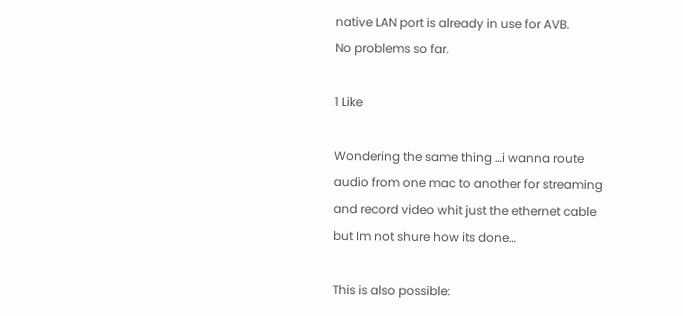native LAN port is already in use for AVB.
No problems so far.

1 Like

Wondering the same thing …i wanna route audio from one mac to another for streaming and record video whit just the ethernet cable but Im not shure how its done…

This is also possible: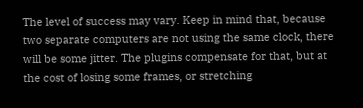The level of success may vary. Keep in mind that, because two separate computers are not using the same clock, there will be some jitter. The plugins compensate for that, but at the cost of losing some frames, or stretching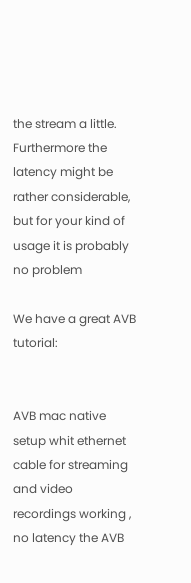the stream a little. Furthermore the latency might be rather considerable, but for your kind of usage it is probably no problem

We have a great AVB tutorial:


AVB mac native setup whit ethernet cable for streaming and video recordings working , no latency the AVB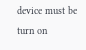device must be turn on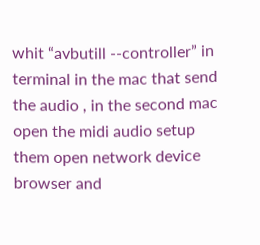whit “avbutill --controller” in terminal in the mac that send the audio , in the second mac open the midi audio setup them open network device browser and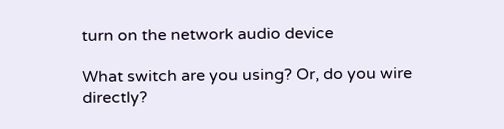turn on the network audio device

What switch are you using? Or, do you wire directly?